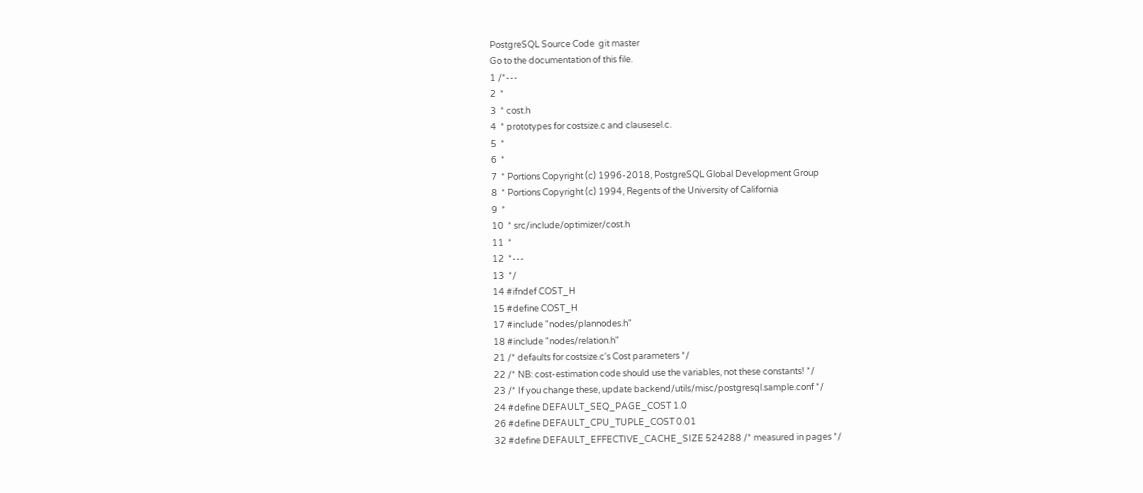PostgreSQL Source Code  git master
Go to the documentation of this file.
1 /*---
2  *
3  * cost.h
4  * prototypes for costsize.c and clausesel.c.
5  *
6  *
7  * Portions Copyright (c) 1996-2018, PostgreSQL Global Development Group
8  * Portions Copyright (c) 1994, Regents of the University of California
9  *
10  * src/include/optimizer/cost.h
11  *
12  *---
13  */
14 #ifndef COST_H
15 #define COST_H
17 #include "nodes/plannodes.h"
18 #include "nodes/relation.h"
21 /* defaults for costsize.c's Cost parameters */
22 /* NB: cost-estimation code should use the variables, not these constants! */
23 /* If you change these, update backend/utils/misc/postgresql.sample.conf */
24 #define DEFAULT_SEQ_PAGE_COST 1.0
26 #define DEFAULT_CPU_TUPLE_COST 0.01
32 #define DEFAULT_EFFECTIVE_CACHE_SIZE 524288 /* measured in pages */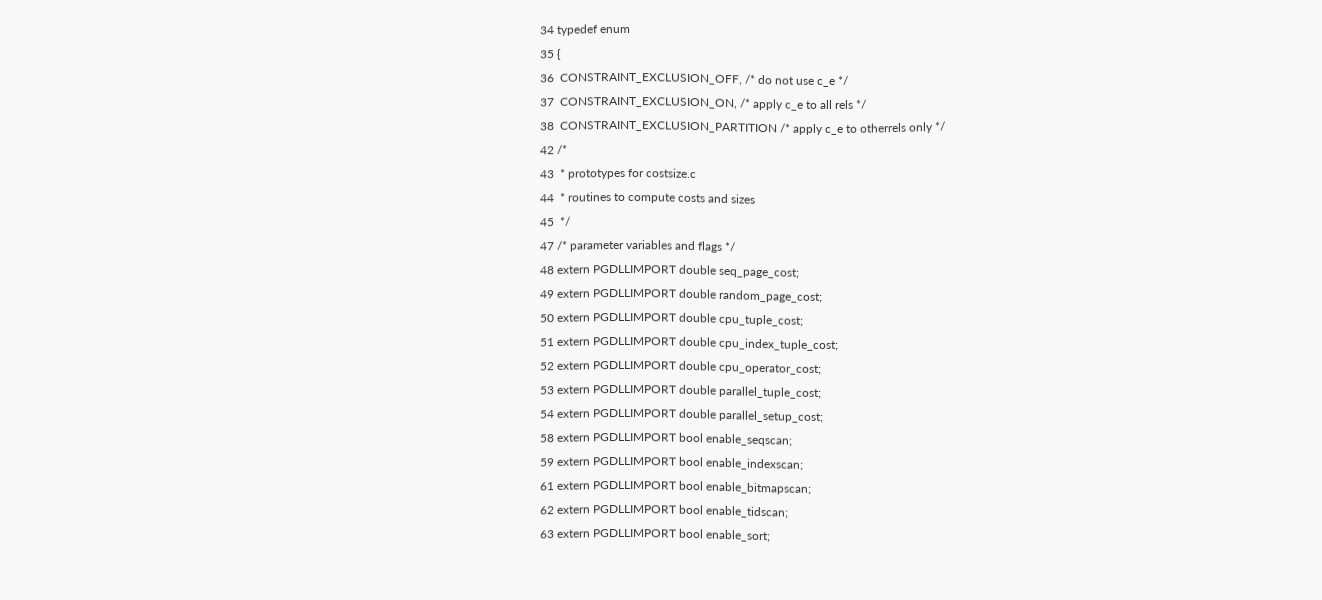34 typedef enum
35 {
36  CONSTRAINT_EXCLUSION_OFF, /* do not use c_e */
37  CONSTRAINT_EXCLUSION_ON, /* apply c_e to all rels */
38  CONSTRAINT_EXCLUSION_PARTITION /* apply c_e to otherrels only */
42 /*
43  * prototypes for costsize.c
44  * routines to compute costs and sizes
45  */
47 /* parameter variables and flags */
48 extern PGDLLIMPORT double seq_page_cost;
49 extern PGDLLIMPORT double random_page_cost;
50 extern PGDLLIMPORT double cpu_tuple_cost;
51 extern PGDLLIMPORT double cpu_index_tuple_cost;
52 extern PGDLLIMPORT double cpu_operator_cost;
53 extern PGDLLIMPORT double parallel_tuple_cost;
54 extern PGDLLIMPORT double parallel_setup_cost;
58 extern PGDLLIMPORT bool enable_seqscan;
59 extern PGDLLIMPORT bool enable_indexscan;
61 extern PGDLLIMPORT bool enable_bitmapscan;
62 extern PGDLLIMPORT bool enable_tidscan;
63 extern PGDLLIMPORT bool enable_sort;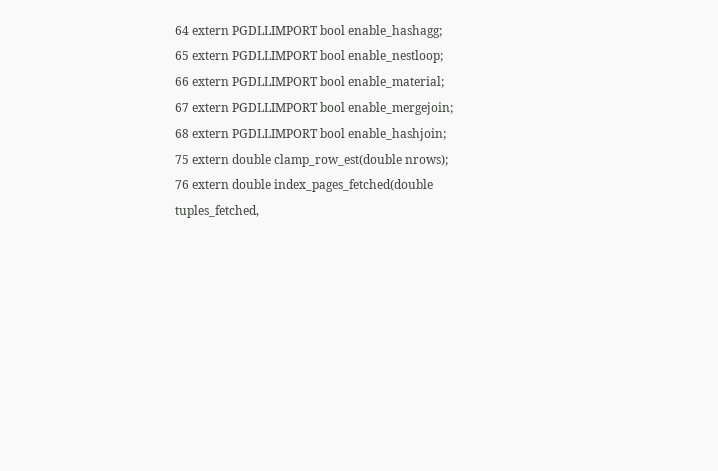64 extern PGDLLIMPORT bool enable_hashagg;
65 extern PGDLLIMPORT bool enable_nestloop;
66 extern PGDLLIMPORT bool enable_material;
67 extern PGDLLIMPORT bool enable_mergejoin;
68 extern PGDLLIMPORT bool enable_hashjoin;
75 extern double clamp_row_est(double nrows);
76 extern double index_pages_fetched(double tuples_fetched,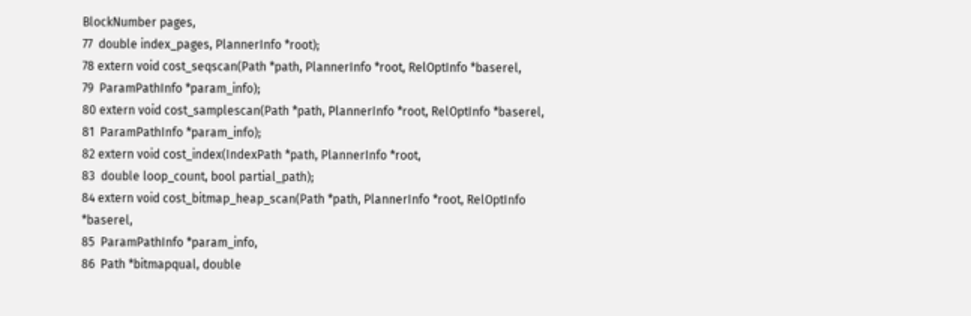BlockNumber pages,
77  double index_pages, PlannerInfo *root);
78 extern void cost_seqscan(Path *path, PlannerInfo *root, RelOptInfo *baserel,
79  ParamPathInfo *param_info);
80 extern void cost_samplescan(Path *path, PlannerInfo *root, RelOptInfo *baserel,
81  ParamPathInfo *param_info);
82 extern void cost_index(IndexPath *path, PlannerInfo *root,
83  double loop_count, bool partial_path);
84 extern void cost_bitmap_heap_scan(Path *path, PlannerInfo *root, RelOptInfo *baserel,
85  ParamPathInfo *param_info,
86  Path *bitmapqual, double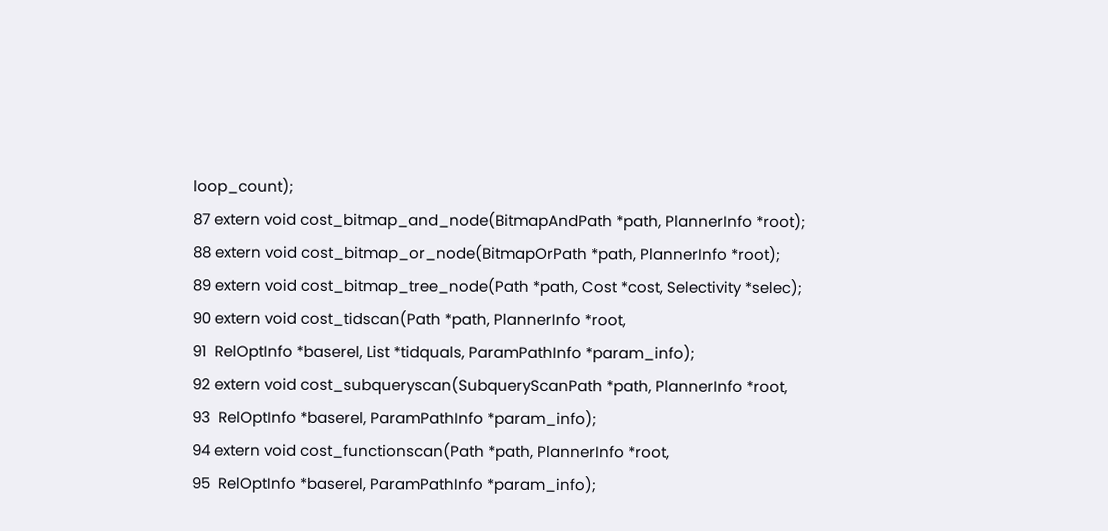loop_count);
87 extern void cost_bitmap_and_node(BitmapAndPath *path, PlannerInfo *root);
88 extern void cost_bitmap_or_node(BitmapOrPath *path, PlannerInfo *root);
89 extern void cost_bitmap_tree_node(Path *path, Cost *cost, Selectivity *selec);
90 extern void cost_tidscan(Path *path, PlannerInfo *root,
91  RelOptInfo *baserel, List *tidquals, ParamPathInfo *param_info);
92 extern void cost_subqueryscan(SubqueryScanPath *path, PlannerInfo *root,
93  RelOptInfo *baserel, ParamPathInfo *param_info);
94 extern void cost_functionscan(Path *path, PlannerInfo *root,
95  RelOptInfo *baserel, ParamPathInfo *param_info);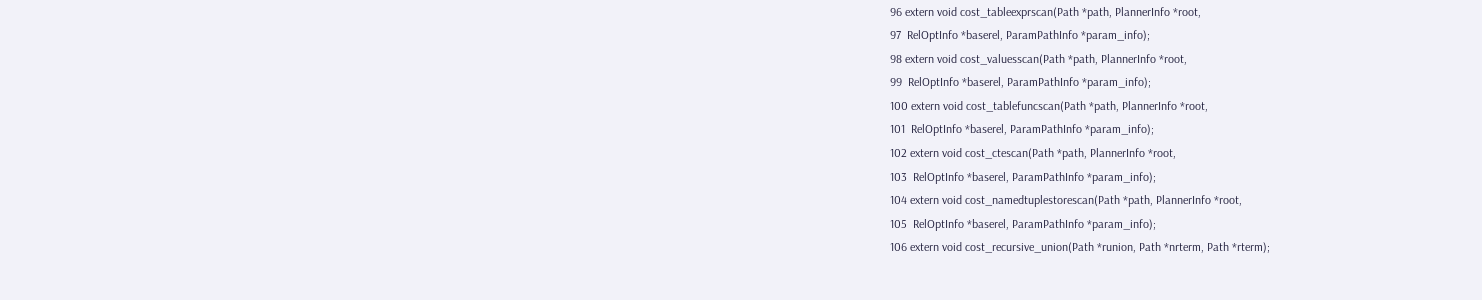96 extern void cost_tableexprscan(Path *path, PlannerInfo *root,
97  RelOptInfo *baserel, ParamPathInfo *param_info);
98 extern void cost_valuesscan(Path *path, PlannerInfo *root,
99  RelOptInfo *baserel, ParamPathInfo *param_info);
100 extern void cost_tablefuncscan(Path *path, PlannerInfo *root,
101  RelOptInfo *baserel, ParamPathInfo *param_info);
102 extern void cost_ctescan(Path *path, PlannerInfo *root,
103  RelOptInfo *baserel, ParamPathInfo *param_info);
104 extern void cost_namedtuplestorescan(Path *path, PlannerInfo *root,
105  RelOptInfo *baserel, ParamPathInfo *param_info);
106 extern void cost_recursive_union(Path *runion, Path *nrterm, Path *rterm);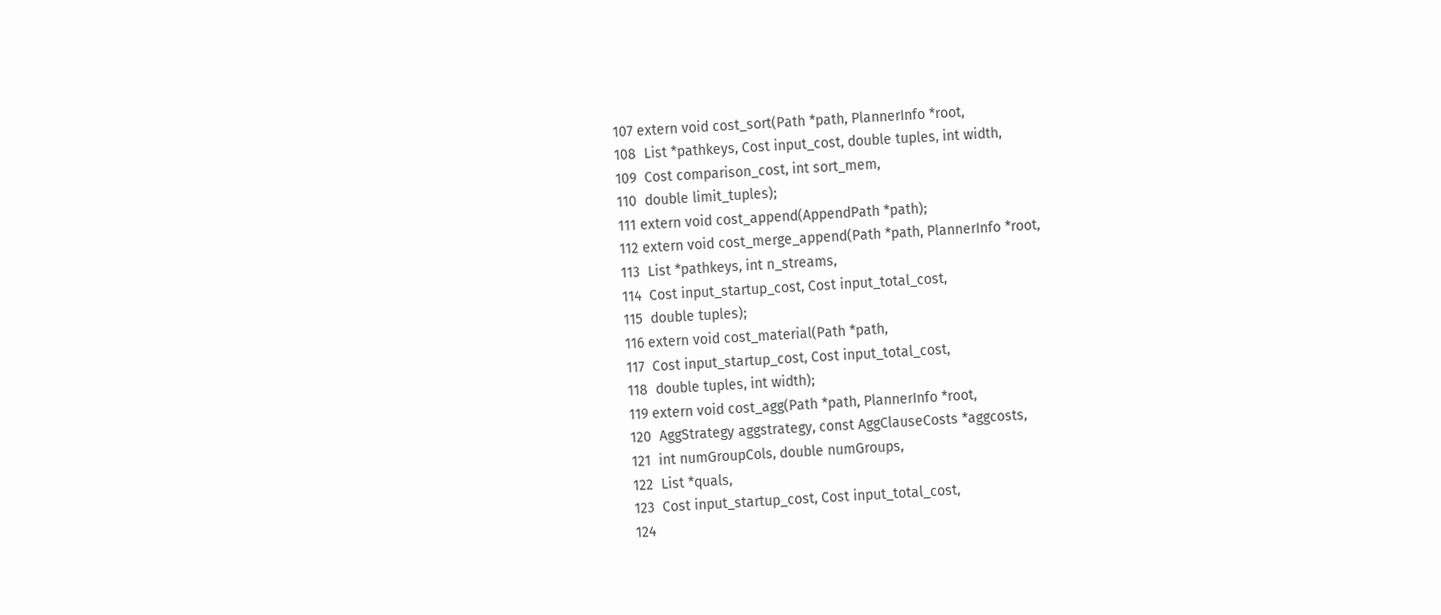107 extern void cost_sort(Path *path, PlannerInfo *root,
108  List *pathkeys, Cost input_cost, double tuples, int width,
109  Cost comparison_cost, int sort_mem,
110  double limit_tuples);
111 extern void cost_append(AppendPath *path);
112 extern void cost_merge_append(Path *path, PlannerInfo *root,
113  List *pathkeys, int n_streams,
114  Cost input_startup_cost, Cost input_total_cost,
115  double tuples);
116 extern void cost_material(Path *path,
117  Cost input_startup_cost, Cost input_total_cost,
118  double tuples, int width);
119 extern void cost_agg(Path *path, PlannerInfo *root,
120  AggStrategy aggstrategy, const AggClauseCosts *aggcosts,
121  int numGroupCols, double numGroups,
122  List *quals,
123  Cost input_startup_cost, Cost input_total_cost,
124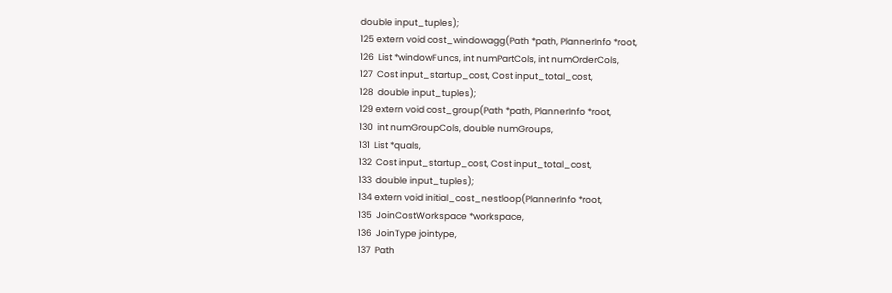double input_tuples);
125 extern void cost_windowagg(Path *path, PlannerInfo *root,
126  List *windowFuncs, int numPartCols, int numOrderCols,
127  Cost input_startup_cost, Cost input_total_cost,
128  double input_tuples);
129 extern void cost_group(Path *path, PlannerInfo *root,
130  int numGroupCols, double numGroups,
131  List *quals,
132  Cost input_startup_cost, Cost input_total_cost,
133  double input_tuples);
134 extern void initial_cost_nestloop(PlannerInfo *root,
135  JoinCostWorkspace *workspace,
136  JoinType jointype,
137  Path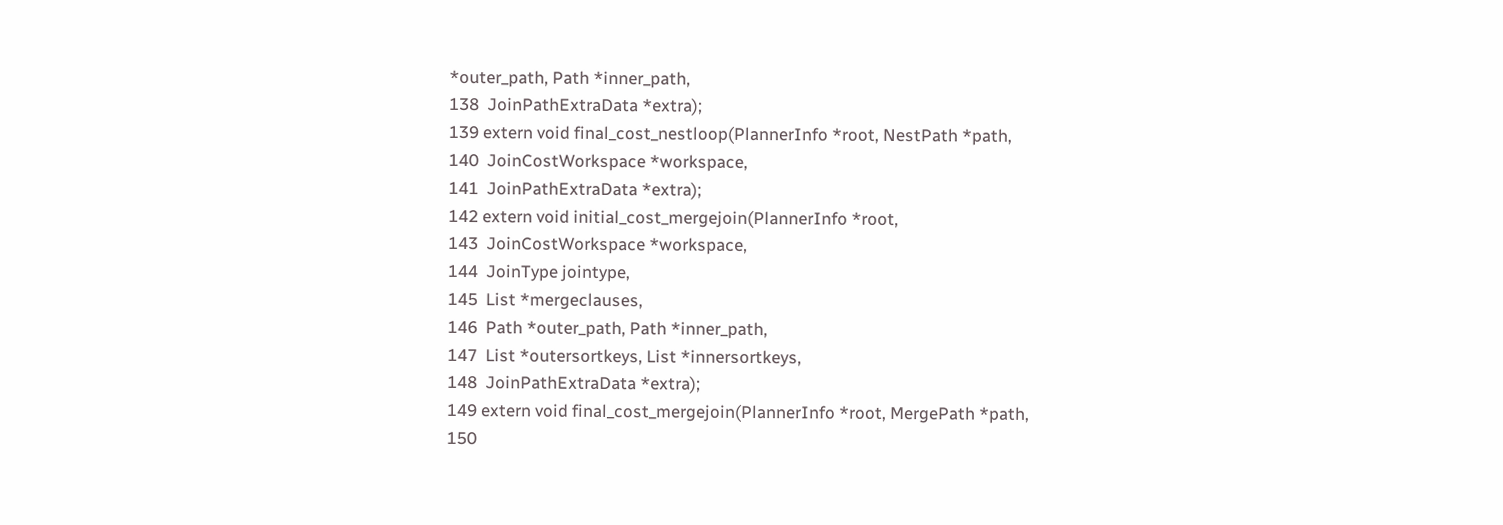*outer_path, Path *inner_path,
138  JoinPathExtraData *extra);
139 extern void final_cost_nestloop(PlannerInfo *root, NestPath *path,
140  JoinCostWorkspace *workspace,
141  JoinPathExtraData *extra);
142 extern void initial_cost_mergejoin(PlannerInfo *root,
143  JoinCostWorkspace *workspace,
144  JoinType jointype,
145  List *mergeclauses,
146  Path *outer_path, Path *inner_path,
147  List *outersortkeys, List *innersortkeys,
148  JoinPathExtraData *extra);
149 extern void final_cost_mergejoin(PlannerInfo *root, MergePath *path,
150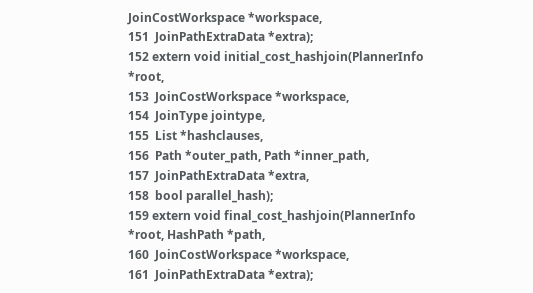JoinCostWorkspace *workspace,
151  JoinPathExtraData *extra);
152 extern void initial_cost_hashjoin(PlannerInfo *root,
153  JoinCostWorkspace *workspace,
154  JoinType jointype,
155  List *hashclauses,
156  Path *outer_path, Path *inner_path,
157  JoinPathExtraData *extra,
158  bool parallel_hash);
159 extern void final_cost_hashjoin(PlannerInfo *root, HashPath *path,
160  JoinCostWorkspace *workspace,
161  JoinPathExtraData *extra);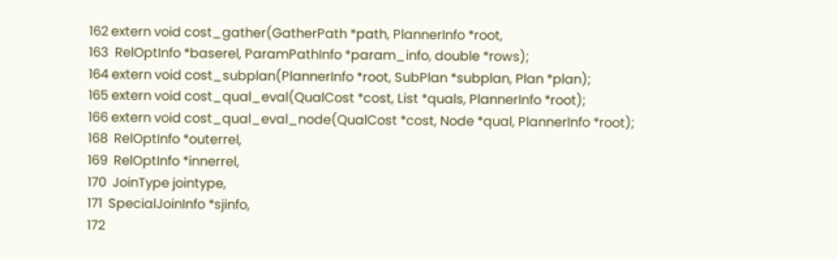162 extern void cost_gather(GatherPath *path, PlannerInfo *root,
163  RelOptInfo *baserel, ParamPathInfo *param_info, double *rows);
164 extern void cost_subplan(PlannerInfo *root, SubPlan *subplan, Plan *plan);
165 extern void cost_qual_eval(QualCost *cost, List *quals, PlannerInfo *root);
166 extern void cost_qual_eval_node(QualCost *cost, Node *qual, PlannerInfo *root);
168  RelOptInfo *outerrel,
169  RelOptInfo *innerrel,
170  JoinType jointype,
171  SpecialJoinInfo *sjinfo,
172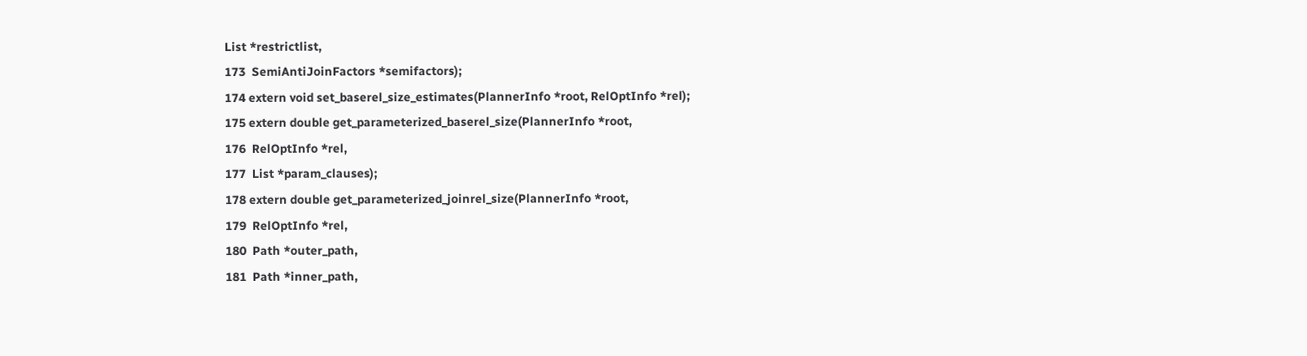List *restrictlist,
173  SemiAntiJoinFactors *semifactors);
174 extern void set_baserel_size_estimates(PlannerInfo *root, RelOptInfo *rel);
175 extern double get_parameterized_baserel_size(PlannerInfo *root,
176  RelOptInfo *rel,
177  List *param_clauses);
178 extern double get_parameterized_joinrel_size(PlannerInfo *root,
179  RelOptInfo *rel,
180  Path *outer_path,
181  Path *inner_path,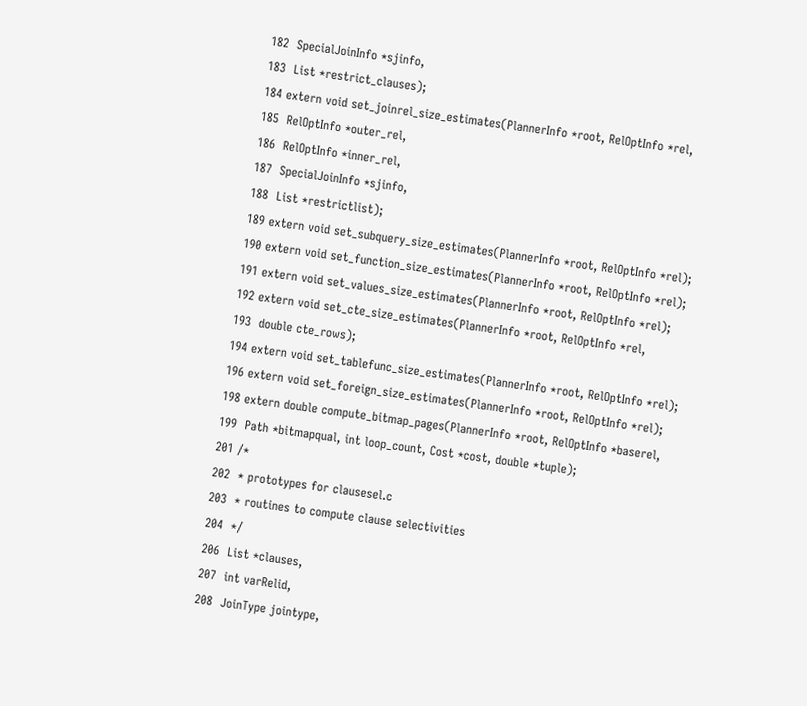182  SpecialJoinInfo *sjinfo,
183  List *restrict_clauses);
184 extern void set_joinrel_size_estimates(PlannerInfo *root, RelOptInfo *rel,
185  RelOptInfo *outer_rel,
186  RelOptInfo *inner_rel,
187  SpecialJoinInfo *sjinfo,
188  List *restrictlist);
189 extern void set_subquery_size_estimates(PlannerInfo *root, RelOptInfo *rel);
190 extern void set_function_size_estimates(PlannerInfo *root, RelOptInfo *rel);
191 extern void set_values_size_estimates(PlannerInfo *root, RelOptInfo *rel);
192 extern void set_cte_size_estimates(PlannerInfo *root, RelOptInfo *rel,
193  double cte_rows);
194 extern void set_tablefunc_size_estimates(PlannerInfo *root, RelOptInfo *rel);
196 extern void set_foreign_size_estimates(PlannerInfo *root, RelOptInfo *rel);
198 extern double compute_bitmap_pages(PlannerInfo *root, RelOptInfo *baserel,
199  Path *bitmapqual, int loop_count, Cost *cost, double *tuple);
201 /*
202  * prototypes for clausesel.c
203  * routines to compute clause selectivities
204  */
206  List *clauses,
207  int varRelid,
208  JoinType jointype,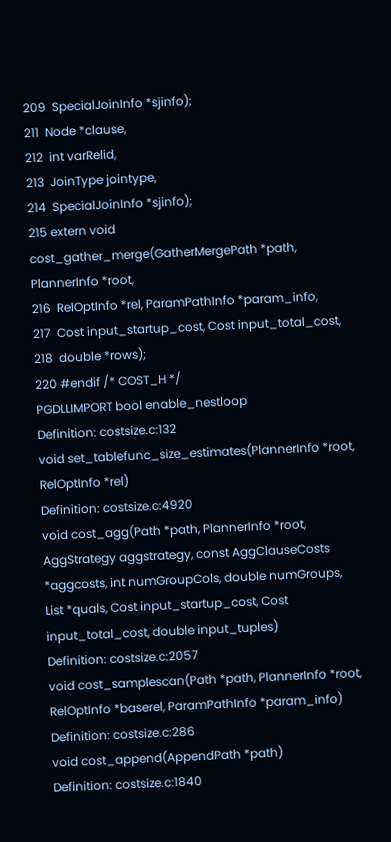209  SpecialJoinInfo *sjinfo);
211  Node *clause,
212  int varRelid,
213  JoinType jointype,
214  SpecialJoinInfo *sjinfo);
215 extern void cost_gather_merge(GatherMergePath *path, PlannerInfo *root,
216  RelOptInfo *rel, ParamPathInfo *param_info,
217  Cost input_startup_cost, Cost input_total_cost,
218  double *rows);
220 #endif /* COST_H */
PGDLLIMPORT bool enable_nestloop
Definition: costsize.c:132
void set_tablefunc_size_estimates(PlannerInfo *root, RelOptInfo *rel)
Definition: costsize.c:4920
void cost_agg(Path *path, PlannerInfo *root, AggStrategy aggstrategy, const AggClauseCosts *aggcosts, int numGroupCols, double numGroups, List *quals, Cost input_startup_cost, Cost input_total_cost, double input_tuples)
Definition: costsize.c:2057
void cost_samplescan(Path *path, PlannerInfo *root, RelOptInfo *baserel, ParamPathInfo *param_info)
Definition: costsize.c:286
void cost_append(AppendPath *path)
Definition: costsize.c:1840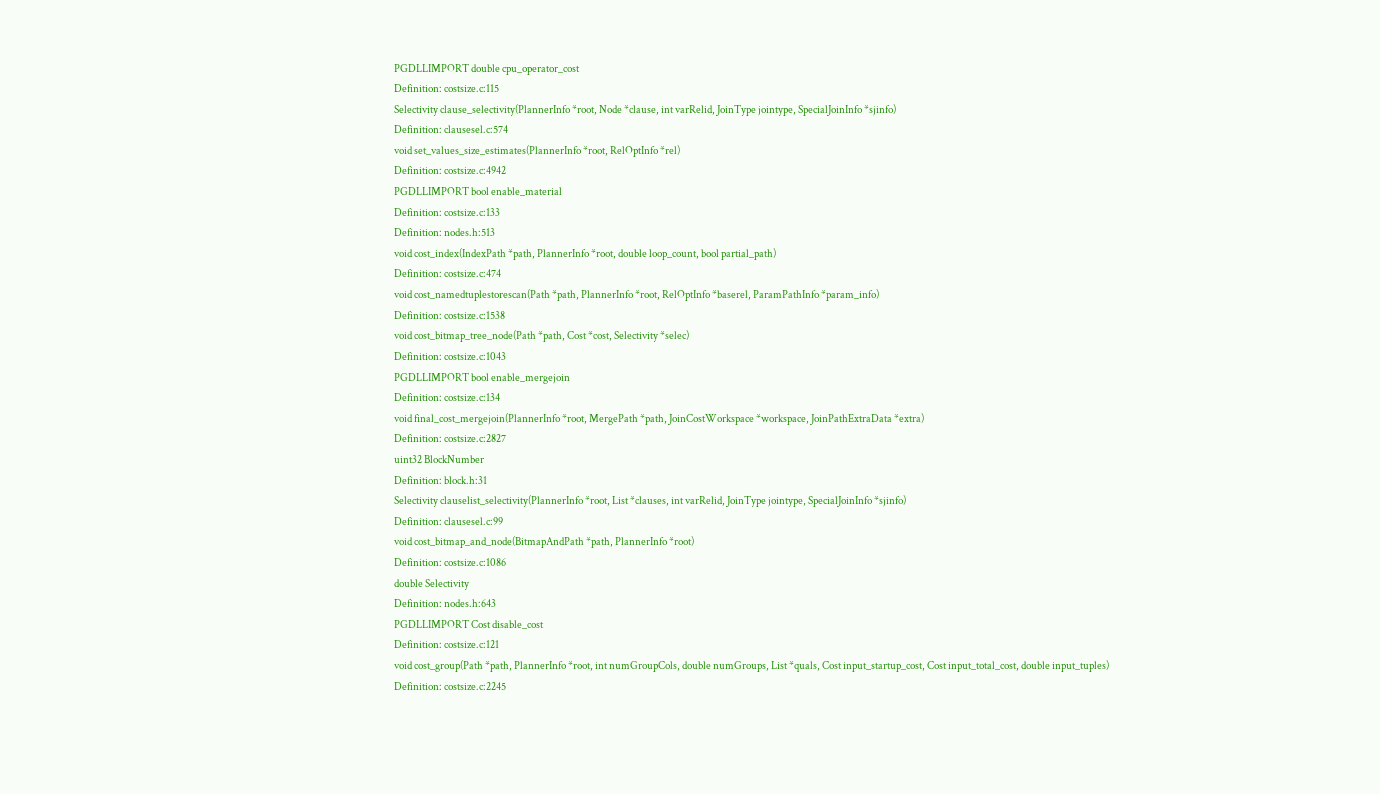PGDLLIMPORT double cpu_operator_cost
Definition: costsize.c:115
Selectivity clause_selectivity(PlannerInfo *root, Node *clause, int varRelid, JoinType jointype, SpecialJoinInfo *sjinfo)
Definition: clausesel.c:574
void set_values_size_estimates(PlannerInfo *root, RelOptInfo *rel)
Definition: costsize.c:4942
PGDLLIMPORT bool enable_material
Definition: costsize.c:133
Definition: nodes.h:513
void cost_index(IndexPath *path, PlannerInfo *root, double loop_count, bool partial_path)
Definition: costsize.c:474
void cost_namedtuplestorescan(Path *path, PlannerInfo *root, RelOptInfo *baserel, ParamPathInfo *param_info)
Definition: costsize.c:1538
void cost_bitmap_tree_node(Path *path, Cost *cost, Selectivity *selec)
Definition: costsize.c:1043
PGDLLIMPORT bool enable_mergejoin
Definition: costsize.c:134
void final_cost_mergejoin(PlannerInfo *root, MergePath *path, JoinCostWorkspace *workspace, JoinPathExtraData *extra)
Definition: costsize.c:2827
uint32 BlockNumber
Definition: block.h:31
Selectivity clauselist_selectivity(PlannerInfo *root, List *clauses, int varRelid, JoinType jointype, SpecialJoinInfo *sjinfo)
Definition: clausesel.c:99
void cost_bitmap_and_node(BitmapAndPath *path, PlannerInfo *root)
Definition: costsize.c:1086
double Selectivity
Definition: nodes.h:643
PGDLLIMPORT Cost disable_cost
Definition: costsize.c:121
void cost_group(Path *path, PlannerInfo *root, int numGroupCols, double numGroups, List *quals, Cost input_startup_cost, Cost input_total_cost, double input_tuples)
Definition: costsize.c:2245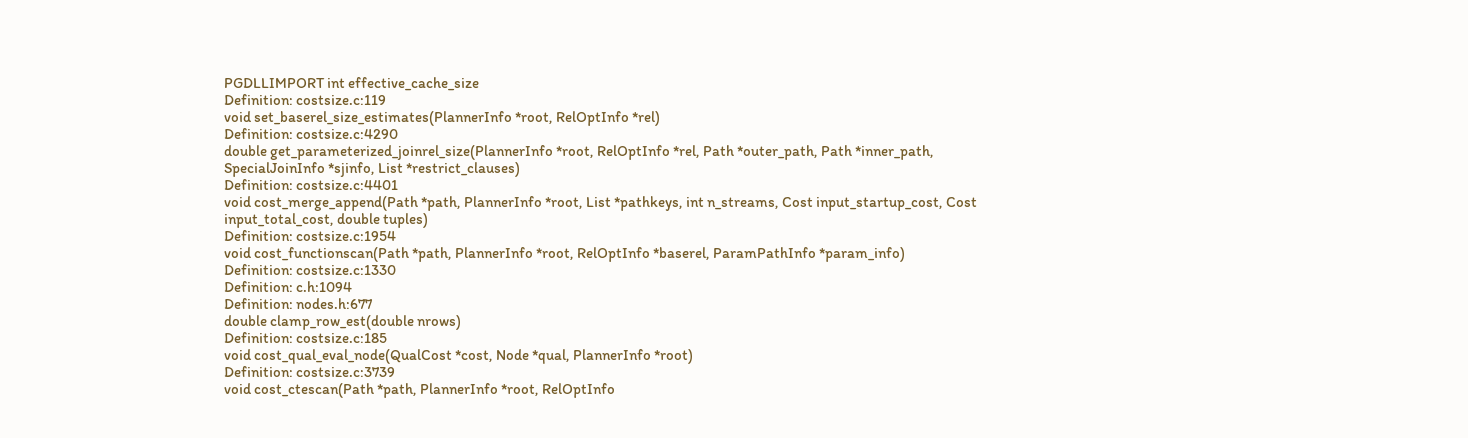PGDLLIMPORT int effective_cache_size
Definition: costsize.c:119
void set_baserel_size_estimates(PlannerInfo *root, RelOptInfo *rel)
Definition: costsize.c:4290
double get_parameterized_joinrel_size(PlannerInfo *root, RelOptInfo *rel, Path *outer_path, Path *inner_path, SpecialJoinInfo *sjinfo, List *restrict_clauses)
Definition: costsize.c:4401
void cost_merge_append(Path *path, PlannerInfo *root, List *pathkeys, int n_streams, Cost input_startup_cost, Cost input_total_cost, double tuples)
Definition: costsize.c:1954
void cost_functionscan(Path *path, PlannerInfo *root, RelOptInfo *baserel, ParamPathInfo *param_info)
Definition: costsize.c:1330
Definition: c.h:1094
Definition: nodes.h:677
double clamp_row_est(double nrows)
Definition: costsize.c:185
void cost_qual_eval_node(QualCost *cost, Node *qual, PlannerInfo *root)
Definition: costsize.c:3739
void cost_ctescan(Path *path, PlannerInfo *root, RelOptInfo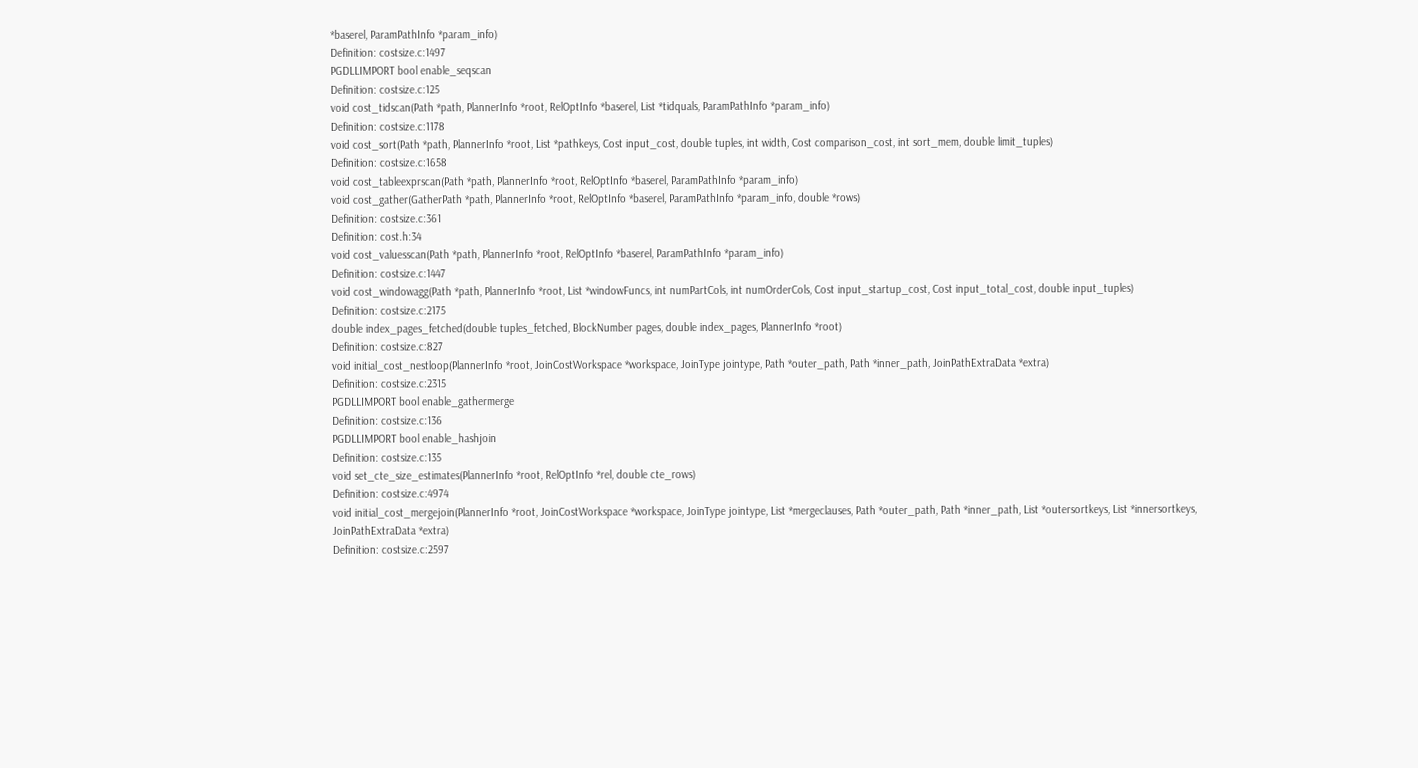*baserel, ParamPathInfo *param_info)
Definition: costsize.c:1497
PGDLLIMPORT bool enable_seqscan
Definition: costsize.c:125
void cost_tidscan(Path *path, PlannerInfo *root, RelOptInfo *baserel, List *tidquals, ParamPathInfo *param_info)
Definition: costsize.c:1178
void cost_sort(Path *path, PlannerInfo *root, List *pathkeys, Cost input_cost, double tuples, int width, Cost comparison_cost, int sort_mem, double limit_tuples)
Definition: costsize.c:1658
void cost_tableexprscan(Path *path, PlannerInfo *root, RelOptInfo *baserel, ParamPathInfo *param_info)
void cost_gather(GatherPath *path, PlannerInfo *root, RelOptInfo *baserel, ParamPathInfo *param_info, double *rows)
Definition: costsize.c:361
Definition: cost.h:34
void cost_valuesscan(Path *path, PlannerInfo *root, RelOptInfo *baserel, ParamPathInfo *param_info)
Definition: costsize.c:1447
void cost_windowagg(Path *path, PlannerInfo *root, List *windowFuncs, int numPartCols, int numOrderCols, Cost input_startup_cost, Cost input_total_cost, double input_tuples)
Definition: costsize.c:2175
double index_pages_fetched(double tuples_fetched, BlockNumber pages, double index_pages, PlannerInfo *root)
Definition: costsize.c:827
void initial_cost_nestloop(PlannerInfo *root, JoinCostWorkspace *workspace, JoinType jointype, Path *outer_path, Path *inner_path, JoinPathExtraData *extra)
Definition: costsize.c:2315
PGDLLIMPORT bool enable_gathermerge
Definition: costsize.c:136
PGDLLIMPORT bool enable_hashjoin
Definition: costsize.c:135
void set_cte_size_estimates(PlannerInfo *root, RelOptInfo *rel, double cte_rows)
Definition: costsize.c:4974
void initial_cost_mergejoin(PlannerInfo *root, JoinCostWorkspace *workspace, JoinType jointype, List *mergeclauses, Path *outer_path, Path *inner_path, List *outersortkeys, List *innersortkeys, JoinPathExtraData *extra)
Definition: costsize.c:2597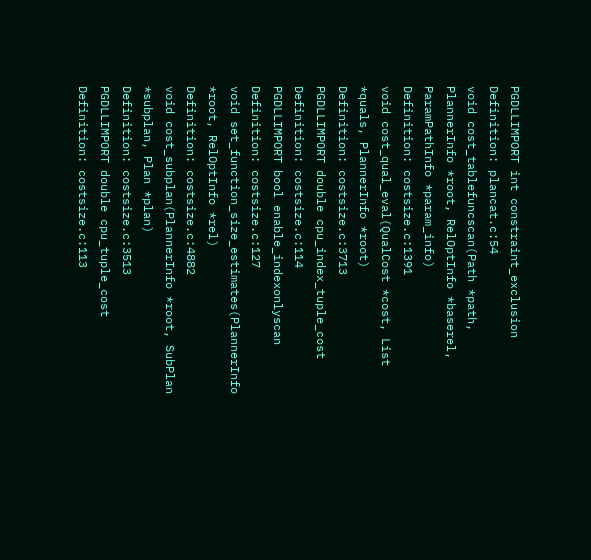PGDLLIMPORT int constraint_exclusion
Definition: plancat.c:54
void cost_tablefuncscan(Path *path, PlannerInfo *root, RelOptInfo *baserel, ParamPathInfo *param_info)
Definition: costsize.c:1391
void cost_qual_eval(QualCost *cost, List *quals, PlannerInfo *root)
Definition: costsize.c:3713
PGDLLIMPORT double cpu_index_tuple_cost
Definition: costsize.c:114
PGDLLIMPORT bool enable_indexonlyscan
Definition: costsize.c:127
void set_function_size_estimates(PlannerInfo *root, RelOptInfo *rel)
Definition: costsize.c:4882
void cost_subplan(PlannerInfo *root, SubPlan *subplan, Plan *plan)
Definition: costsize.c:3513
PGDLLIMPORT double cpu_tuple_cost
Definition: costsize.c:113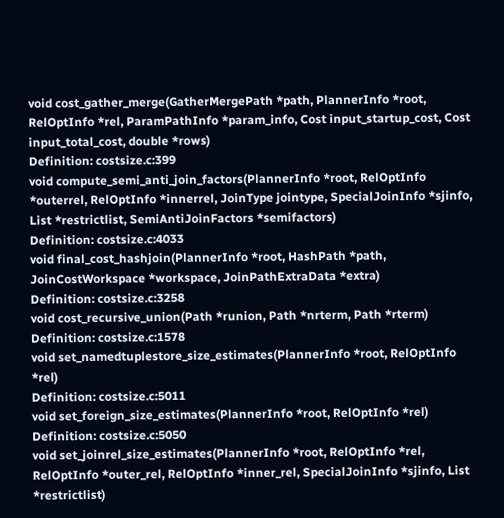void cost_gather_merge(GatherMergePath *path, PlannerInfo *root, RelOptInfo *rel, ParamPathInfo *param_info, Cost input_startup_cost, Cost input_total_cost, double *rows)
Definition: costsize.c:399
void compute_semi_anti_join_factors(PlannerInfo *root, RelOptInfo *outerrel, RelOptInfo *innerrel, JoinType jointype, SpecialJoinInfo *sjinfo, List *restrictlist, SemiAntiJoinFactors *semifactors)
Definition: costsize.c:4033
void final_cost_hashjoin(PlannerInfo *root, HashPath *path, JoinCostWorkspace *workspace, JoinPathExtraData *extra)
Definition: costsize.c:3258
void cost_recursive_union(Path *runion, Path *nrterm, Path *rterm)
Definition: costsize.c:1578
void set_namedtuplestore_size_estimates(PlannerInfo *root, RelOptInfo *rel)
Definition: costsize.c:5011
void set_foreign_size_estimates(PlannerInfo *root, RelOptInfo *rel)
Definition: costsize.c:5050
void set_joinrel_size_estimates(PlannerInfo *root, RelOptInfo *rel, RelOptInfo *outer_rel, RelOptInfo *inner_rel, SpecialJoinInfo *sjinfo, List *restrictlist)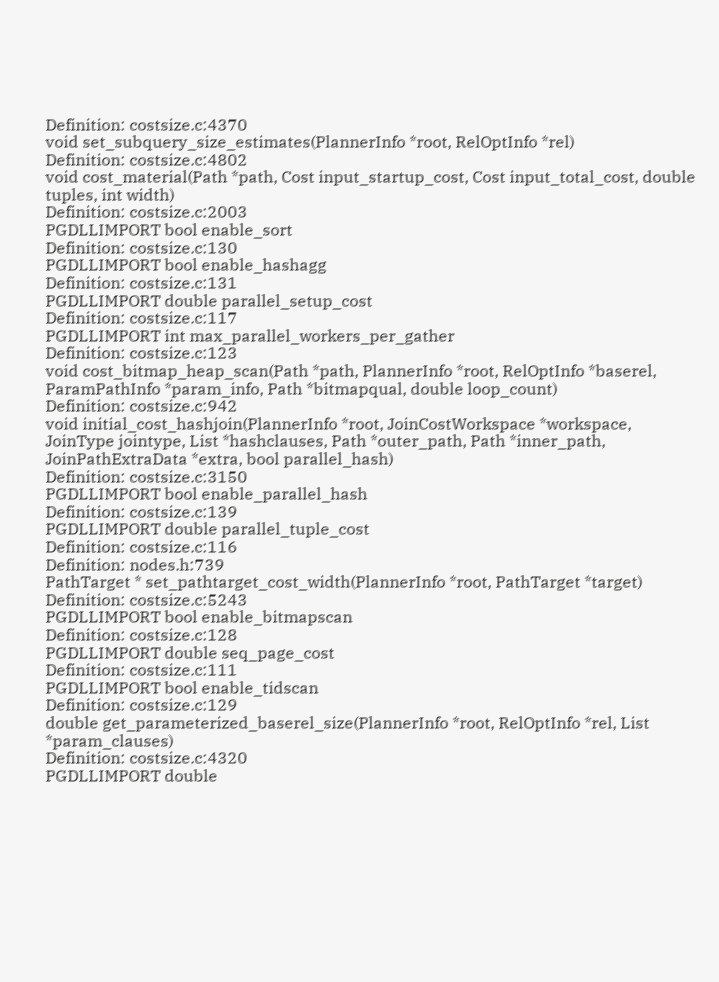Definition: costsize.c:4370
void set_subquery_size_estimates(PlannerInfo *root, RelOptInfo *rel)
Definition: costsize.c:4802
void cost_material(Path *path, Cost input_startup_cost, Cost input_total_cost, double tuples, int width)
Definition: costsize.c:2003
PGDLLIMPORT bool enable_sort
Definition: costsize.c:130
PGDLLIMPORT bool enable_hashagg
Definition: costsize.c:131
PGDLLIMPORT double parallel_setup_cost
Definition: costsize.c:117
PGDLLIMPORT int max_parallel_workers_per_gather
Definition: costsize.c:123
void cost_bitmap_heap_scan(Path *path, PlannerInfo *root, RelOptInfo *baserel, ParamPathInfo *param_info, Path *bitmapqual, double loop_count)
Definition: costsize.c:942
void initial_cost_hashjoin(PlannerInfo *root, JoinCostWorkspace *workspace, JoinType jointype, List *hashclauses, Path *outer_path, Path *inner_path, JoinPathExtraData *extra, bool parallel_hash)
Definition: costsize.c:3150
PGDLLIMPORT bool enable_parallel_hash
Definition: costsize.c:139
PGDLLIMPORT double parallel_tuple_cost
Definition: costsize.c:116
Definition: nodes.h:739
PathTarget * set_pathtarget_cost_width(PlannerInfo *root, PathTarget *target)
Definition: costsize.c:5243
PGDLLIMPORT bool enable_bitmapscan
Definition: costsize.c:128
PGDLLIMPORT double seq_page_cost
Definition: costsize.c:111
PGDLLIMPORT bool enable_tidscan
Definition: costsize.c:129
double get_parameterized_baserel_size(PlannerInfo *root, RelOptInfo *rel, List *param_clauses)
Definition: costsize.c:4320
PGDLLIMPORT double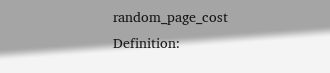random_page_cost
Definition: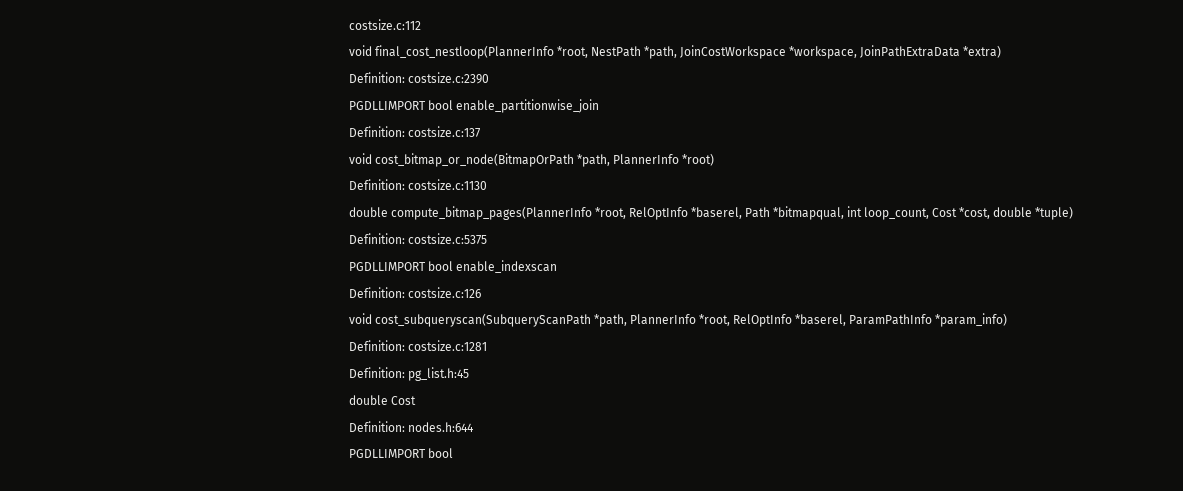costsize.c:112
void final_cost_nestloop(PlannerInfo *root, NestPath *path, JoinCostWorkspace *workspace, JoinPathExtraData *extra)
Definition: costsize.c:2390
PGDLLIMPORT bool enable_partitionwise_join
Definition: costsize.c:137
void cost_bitmap_or_node(BitmapOrPath *path, PlannerInfo *root)
Definition: costsize.c:1130
double compute_bitmap_pages(PlannerInfo *root, RelOptInfo *baserel, Path *bitmapqual, int loop_count, Cost *cost, double *tuple)
Definition: costsize.c:5375
PGDLLIMPORT bool enable_indexscan
Definition: costsize.c:126
void cost_subqueryscan(SubqueryScanPath *path, PlannerInfo *root, RelOptInfo *baserel, ParamPathInfo *param_info)
Definition: costsize.c:1281
Definition: pg_list.h:45
double Cost
Definition: nodes.h:644
PGDLLIMPORT bool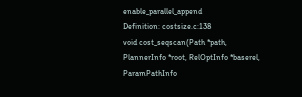enable_parallel_append
Definition: costsize.c:138
void cost_seqscan(Path *path, PlannerInfo *root, RelOptInfo *baserel, ParamPathInfo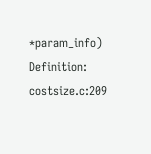*param_info)
Definition: costsize.c:209